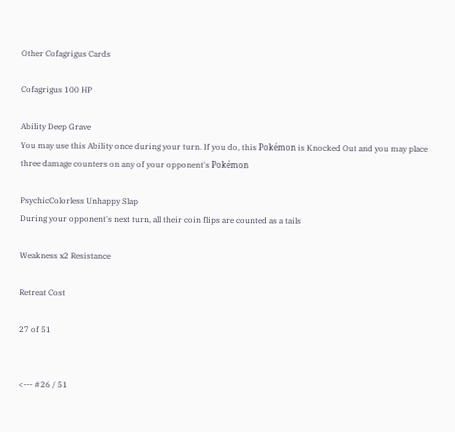Other Cofagrigus Cards

Cofagrigus 100 HP

Ability Deep Grave
You may use this Ability once during your turn. If you do, this Pokémon is Knocked Out and you may place three damage counters on any of your opponent's Pokémon

PsychicColorless Unhappy Slap
During your opponent's next turn, all their coin flips are counted as a tails

Weakness x2 Resistance

Retreat Cost

27 of 51


<--- #26 / 51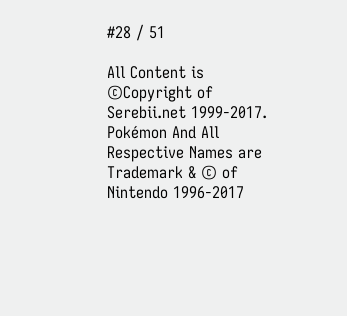#28 / 51

All Content is ©Copyright of Serebii.net 1999-2017.
Pokémon And All Respective Names are Trademark & © of Nintendo 1996-2017